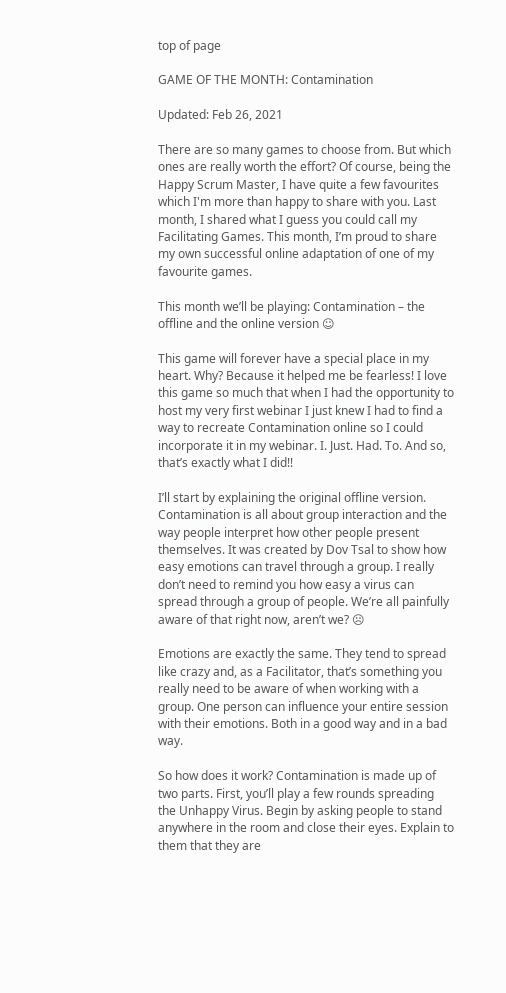top of page

GAME OF THE MONTH: Contamination

Updated: Feb 26, 2021

There are so many games to choose from. But which ones are really worth the effort? Of course, being the Happy Scrum Master, I have quite a few favourites which I'm more than happy to share with you. Last month, I shared what I guess you could call my Facilitating Games. This month, I’m proud to share my own successful online adaptation of one of my favourite games.

This month we’ll be playing: Contamination – the offline and the online version ☺

This game will forever have a special place in my heart. Why? Because it helped me be fearless! I love this game so much that when I had the opportunity to host my very first webinar I just knew I had to find a way to recreate Contamination online so I could incorporate it in my webinar. I. Just. Had. To. And so, that’s exactly what I did!!

I’ll start by explaining the original offline version. Contamination is all about group interaction and the way people interpret how other people present themselves. It was created by Dov Tsal to show how easy emotions can travel through a group. I really don’t need to remind you how easy a virus can spread through a group of people. We’re all painfully aware of that right now, aren’t we? ☹

Emotions are exactly the same. They tend to spread like crazy and, as a Facilitator, that’s something you really need to be aware of when working with a group. One person can influence your entire session with their emotions. Both in a good way and in a bad way.

So how does it work? Contamination is made up of two parts. First, you’ll play a few rounds spreading the Unhappy Virus. Begin by asking people to stand anywhere in the room and close their eyes. Explain to them that they are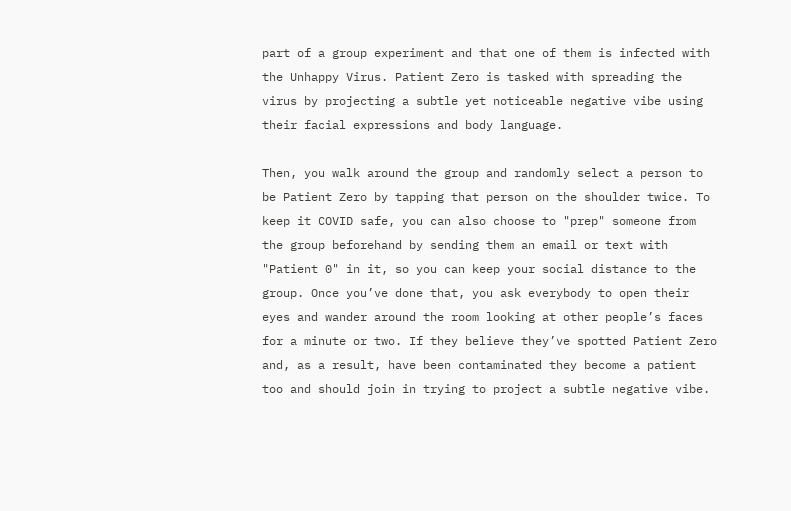part of a group experiment and that one of them is infected with the Unhappy Virus. Patient Zero is tasked with spreading the virus by projecting a subtle yet noticeable negative vibe using their facial expressions and body language.

Then, you walk around the group and randomly select a person to be Patient Zero by tapping that person on the shoulder twice. To keep it COVID safe, you can also choose to "prep" someone from the group beforehand by sending them an email or text with "Patient 0" in it, so you can keep your social distance to the group. Once you’ve done that, you ask everybody to open their eyes and wander around the room looking at other people’s faces for a minute or two. If they believe they’ve spotted Patient Zero and, as a result, have been contaminated they become a patient too and should join in trying to project a subtle negative vibe.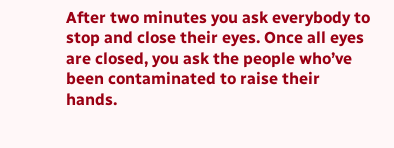After two minutes you ask everybody to stop and close their eyes. Once all eyes are closed, you ask the people who’ve been contaminated to raise their hands.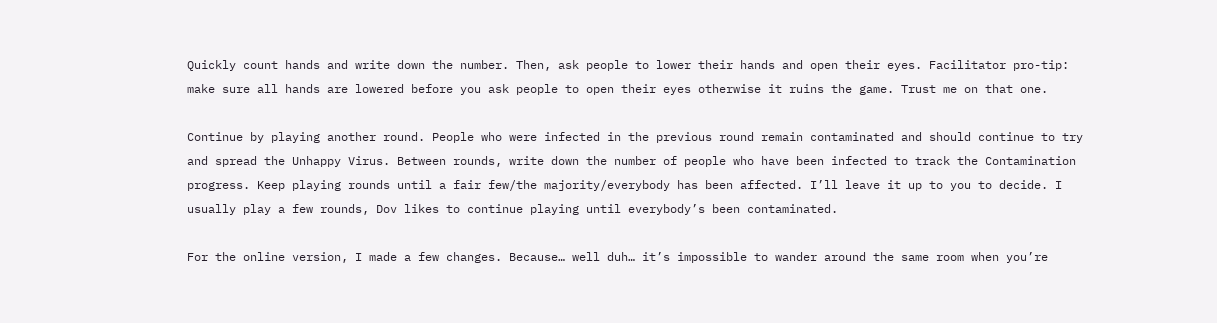Quickly count hands and write down the number. Then, ask people to lower their hands and open their eyes. Facilitator pro-tip: make sure all hands are lowered before you ask people to open their eyes otherwise it ruins the game. Trust me on that one.

Continue by playing another round. People who were infected in the previous round remain contaminated and should continue to try and spread the Unhappy Virus. Between rounds, write down the number of people who have been infected to track the Contamination progress. Keep playing rounds until a fair few/the majority/everybody has been affected. I’ll leave it up to you to decide. I usually play a few rounds, Dov likes to continue playing until everybody’s been contaminated.

For the online version, I made a few changes. Because… well duh… it’s impossible to wander around the same room when you’re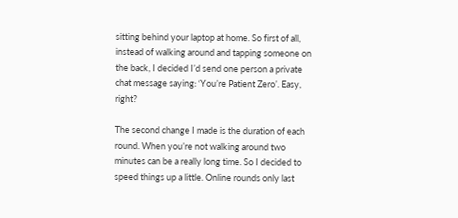sitting behind your laptop at home. So first of all, instead of walking around and tapping someone on the back, I decided I’d send one person a private chat message saying: ‘You’re Patient Zero’. Easy, right?

The second change I made is the duration of each round. When you’re not walking around two minutes can be a really long time. So I decided to speed things up a little. Online rounds only last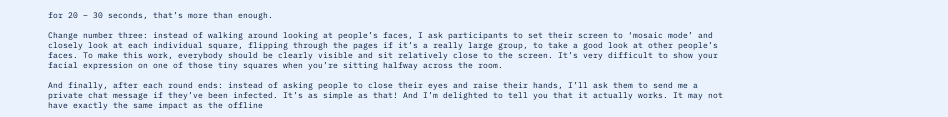for 20 – 30 seconds, that’s more than enough.

Change number three: instead of walking around looking at people’s faces, I ask participants to set their screen to ‘mosaic mode’ and closely look at each individual square, flipping through the pages if it’s a really large group, to take a good look at other people’s faces. To make this work, everybody should be clearly visible and sit relatively close to the screen. It’s very difficult to show your facial expression on one of those tiny squares when you’re sitting halfway across the room.

And finally, after each round ends: instead of asking people to close their eyes and raise their hands, I’ll ask them to send me a private chat message if they’ve been infected. It’s as simple as that! And I’m delighted to tell you that it actually works. It may not have exactly the same impact as the offline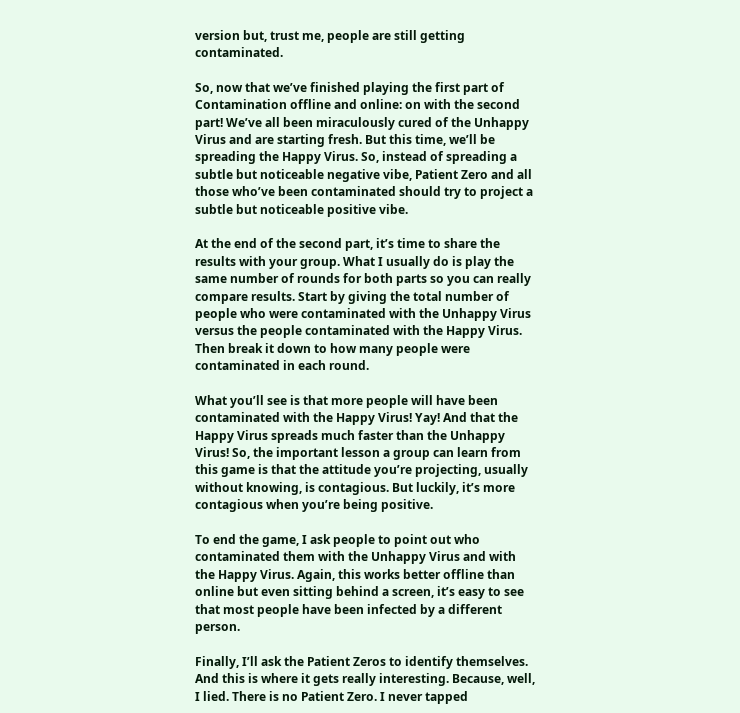version but, trust me, people are still getting contaminated.

So, now that we’ve finished playing the first part of Contamination offline and online: on with the second part! We’ve all been miraculously cured of the Unhappy Virus and are starting fresh. But this time, we’ll be spreading the Happy Virus. So, instead of spreading a subtle but noticeable negative vibe, Patient Zero and all those who’ve been contaminated should try to project a subtle but noticeable positive vibe.

At the end of the second part, it’s time to share the results with your group. What I usually do is play the same number of rounds for both parts so you can really compare results. Start by giving the total number of people who were contaminated with the Unhappy Virus versus the people contaminated with the Happy Virus. Then break it down to how many people were contaminated in each round.

What you’ll see is that more people will have been contaminated with the Happy Virus! Yay! And that the Happy Virus spreads much faster than the Unhappy Virus! So, the important lesson a group can learn from this game is that the attitude you’re projecting, usually without knowing, is contagious. But luckily, it’s more contagious when you’re being positive.

To end the game, I ask people to point out who contaminated them with the Unhappy Virus and with the Happy Virus. Again, this works better offline than online but even sitting behind a screen, it’s easy to see that most people have been infected by a different person.

Finally, I’ll ask the Patient Zeros to identify themselves. And this is where it gets really interesting. Because, well, I lied. There is no Patient Zero. I never tapped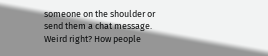someone on the shoulder or send them a chat message. Weird right? How people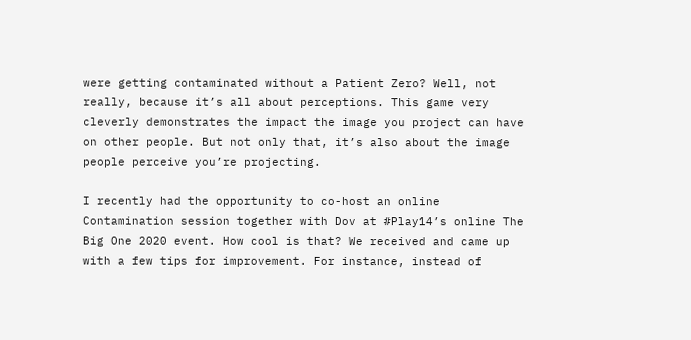were getting contaminated without a Patient Zero? Well, not really, because it’s all about perceptions. This game very cleverly demonstrates the impact the image you project can have on other people. But not only that, it’s also about the image people perceive you’re projecting.

I recently had the opportunity to co-host an online Contamination session together with Dov at #Play14’s online The Big One 2020 event. How cool is that? We received and came up with a few tips for improvement. For instance, instead of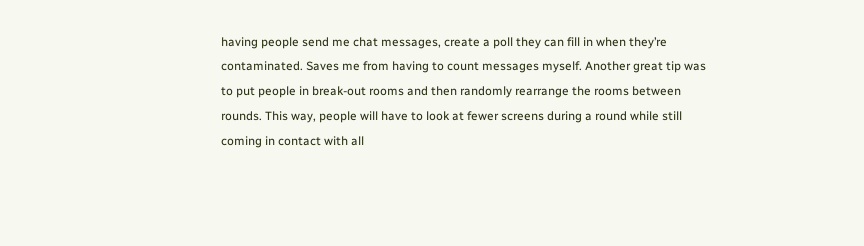having people send me chat messages, create a poll they can fill in when they’re contaminated. Saves me from having to count messages myself. Another great tip was to put people in break-out rooms and then randomly rearrange the rooms between rounds. This way, people will have to look at fewer screens during a round while still coming in contact with all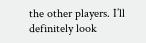the other players. I’ll definitely look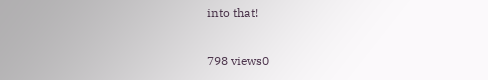into that!

798 views0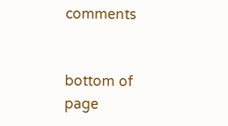comments


bottom of page